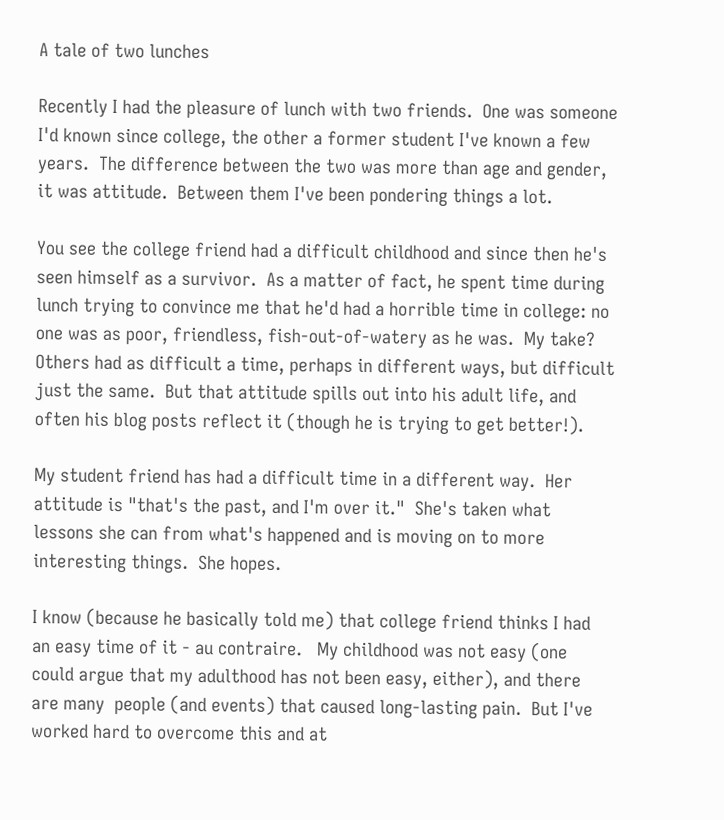A tale of two lunches

Recently I had the pleasure of lunch with two friends.  One was someone I'd known since college, the other a former student I've known a few years.  The difference between the two was more than age and gender, it was attitude.  Between them I've been pondering things a lot.

You see the college friend had a difficult childhood and since then he's seen himself as a survivor.  As a matter of fact, he spent time during lunch trying to convince me that he'd had a horrible time in college: no one was as poor, friendless, fish-out-of-watery as he was.  My take?  Others had as difficult a time, perhaps in different ways, but difficult just the same.  But that attitude spills out into his adult life, and often his blog posts reflect it (though he is trying to get better!).

My student friend has had a difficult time in a different way.  Her attitude is "that's the past, and I'm over it."  She's taken what lessons she can from what's happened and is moving on to more interesting things.  She hopes.

I know (because he basically told me) that college friend thinks I had an easy time of it - au contraire.   My childhood was not easy (one could argue that my adulthood has not been easy, either), and there are many  people (and events) that caused long-lasting pain.  But I've worked hard to overcome this and at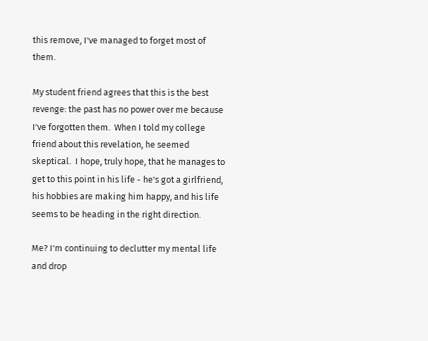this remove, I've managed to forget most of them.

My student friend agrees that this is the best revenge: the past has no power over me because I've forgotten them.  When I told my college friend about this revelation, he seemed skeptical.  I hope, truly hope, that he manages to get to this point in his life - he's got a girlfriend, his hobbies are making him happy, and his life seems to be heading in the right direction.

Me? I'm continuing to declutter my mental life and drop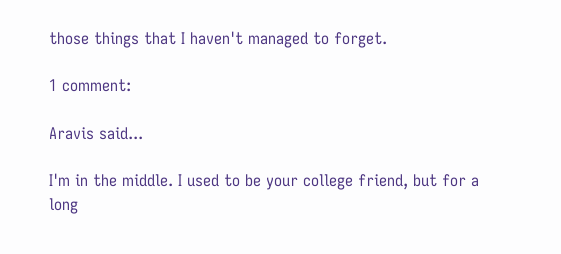those things that I haven't managed to forget.

1 comment:

Aravis said...

I'm in the middle. I used to be your college friend, but for a long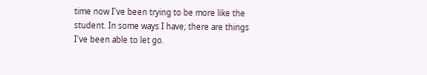time now I've been trying to be more like the student. In some ways I have; there are things I've been able to let go.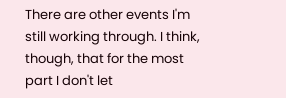There are other events I'm still working through. I think, though, that for the most part I don't let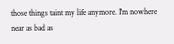those things taint my life anymore. I'm nowhere near as bad as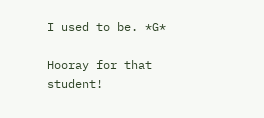I used to be. *G*

Hooray for that student!